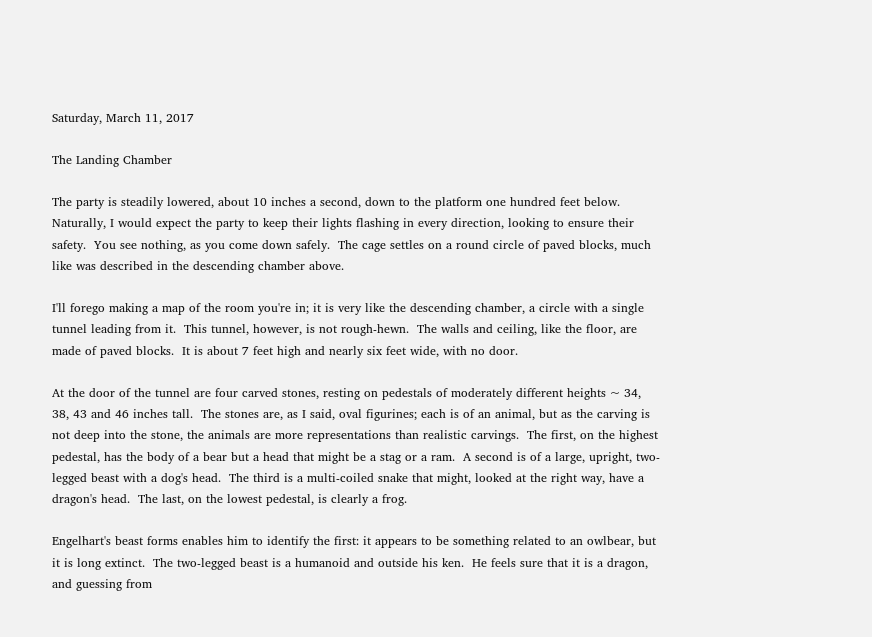Saturday, March 11, 2017

The Landing Chamber

The party is steadily lowered, about 10 inches a second, down to the platform one hundred feet below.  Naturally, I would expect the party to keep their lights flashing in every direction, looking to ensure their safety.  You see nothing, as you come down safely.  The cage settles on a round circle of paved blocks, much like was described in the descending chamber above.

I'll forego making a map of the room you're in; it is very like the descending chamber, a circle with a single tunnel leading from it.  This tunnel, however, is not rough-hewn.  The walls and ceiling, like the floor, are made of paved blocks.  It is about 7 feet high and nearly six feet wide, with no door.

At the door of the tunnel are four carved stones, resting on pedestals of moderately different heights ~ 34, 38, 43 and 46 inches tall.  The stones are, as I said, oval figurines; each is of an animal, but as the carving is not deep into the stone, the animals are more representations than realistic carvings.  The first, on the highest pedestal, has the body of a bear but a head that might be a stag or a ram.  A second is of a large, upright, two-legged beast with a dog's head.  The third is a multi-coiled snake that might, looked at the right way, have a dragon's head.  The last, on the lowest pedestal, is clearly a frog.

Engelhart's beast forms enables him to identify the first: it appears to be something related to an owlbear, but it is long extinct.  The two-legged beast is a humanoid and outside his ken.  He feels sure that it is a dragon, and guessing from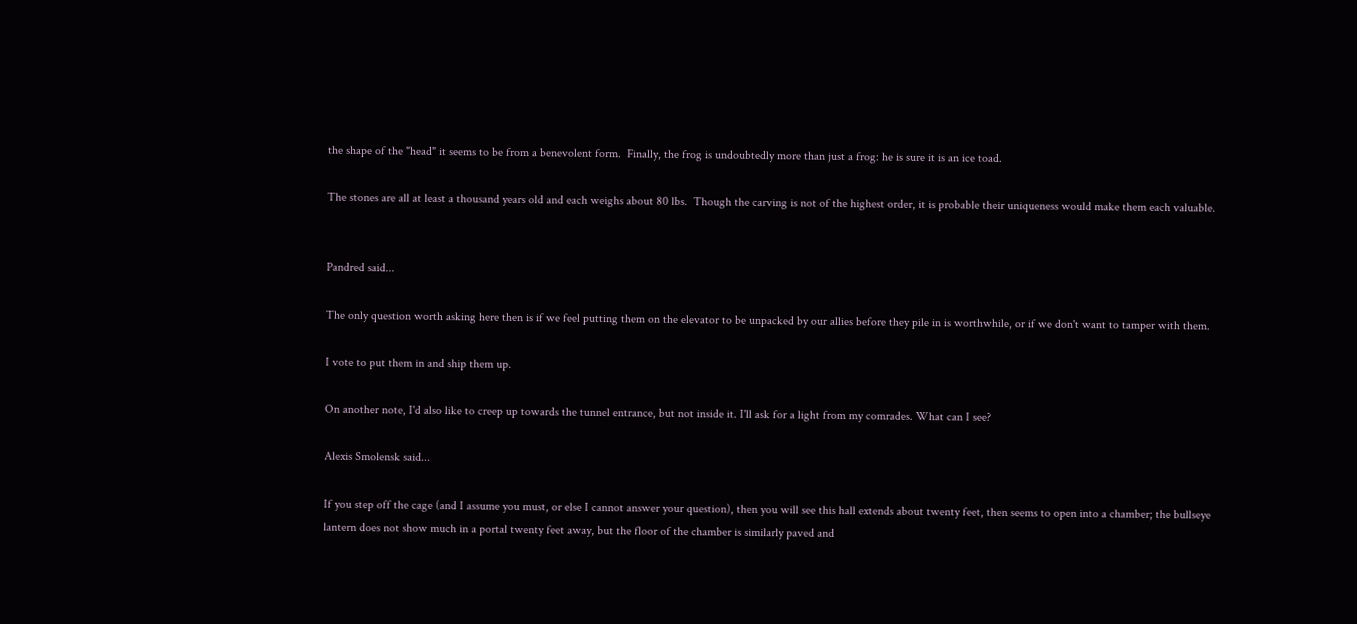the shape of the "head" it seems to be from a benevolent form.  Finally, the frog is undoubtedly more than just a frog: he is sure it is an ice toad.

The stones are all at least a thousand years old and each weighs about 80 lbs.  Though the carving is not of the highest order, it is probable their uniqueness would make them each valuable.


Pandred said...

The only question worth asking here then is if we feel putting them on the elevator to be unpacked by our allies before they pile in is worthwhile, or if we don't want to tamper with them.

I vote to put them in and ship them up.

On another note, I'd also like to creep up towards the tunnel entrance, but not inside it. I'll ask for a light from my comrades. What can I see?

Alexis Smolensk said...

If you step off the cage (and I assume you must, or else I cannot answer your question), then you will see this hall extends about twenty feet, then seems to open into a chamber; the bullseye lantern does not show much in a portal twenty feet away, but the floor of the chamber is similarly paved and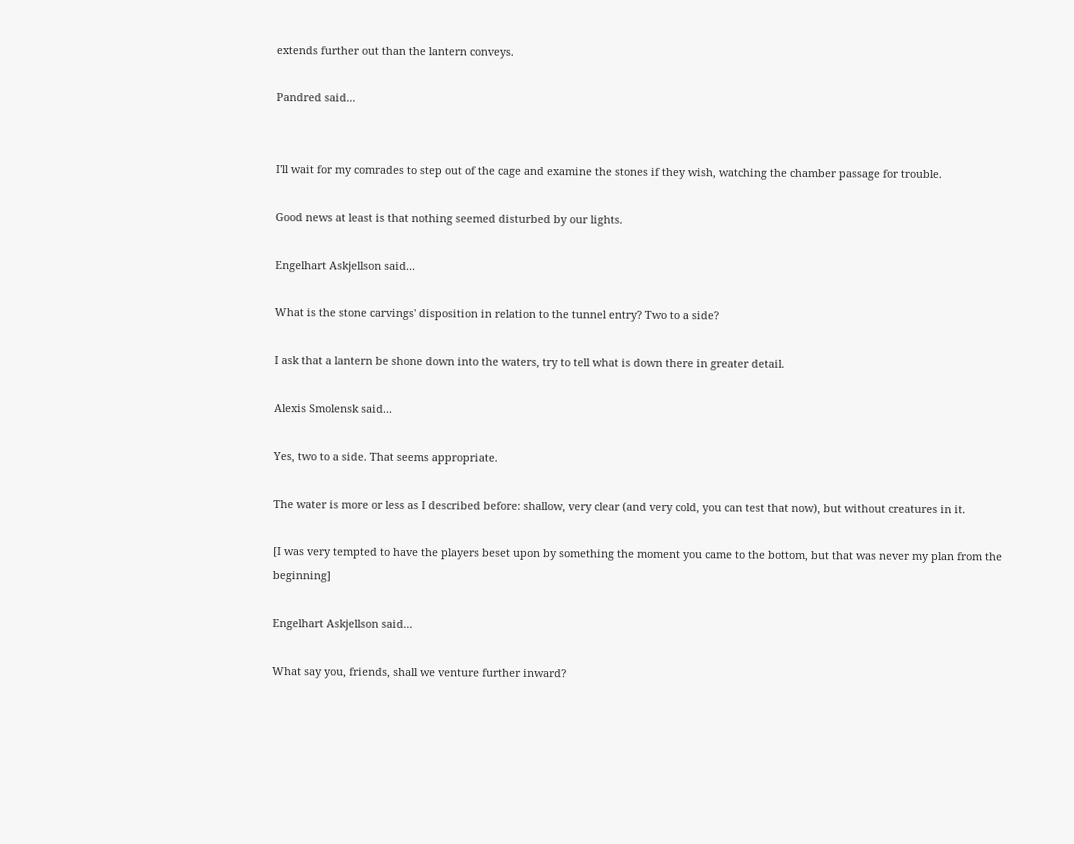extends further out than the lantern conveys.

Pandred said...


I'll wait for my comrades to step out of the cage and examine the stones if they wish, watching the chamber passage for trouble.

Good news at least is that nothing seemed disturbed by our lights.

Engelhart Askjellson said...

What is the stone carvings' disposition in relation to the tunnel entry? Two to a side?

I ask that a lantern be shone down into the waters, try to tell what is down there in greater detail.

Alexis Smolensk said...

Yes, two to a side. That seems appropriate.

The water is more or less as I described before: shallow, very clear (and very cold, you can test that now), but without creatures in it.

[I was very tempted to have the players beset upon by something the moment you came to the bottom, but that was never my plan from the beginning]

Engelhart Askjellson said...

What say you, friends, shall we venture further inward?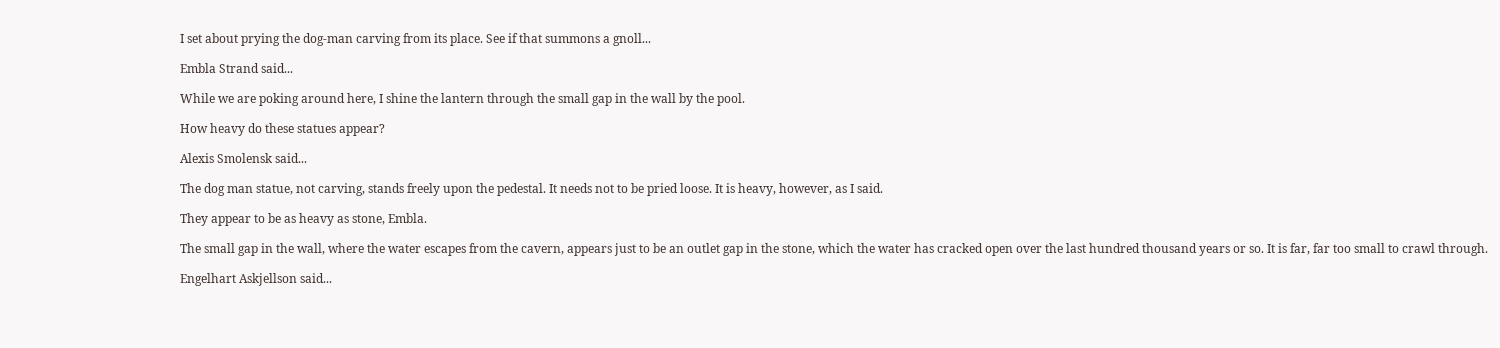I set about prying the dog-man carving from its place. See if that summons a gnoll...

Embla Strand said...

While we are poking around here, I shine the lantern through the small gap in the wall by the pool.

How heavy do these statues appear?

Alexis Smolensk said...

The dog man statue, not carving, stands freely upon the pedestal. It needs not to be pried loose. It is heavy, however, as I said.

They appear to be as heavy as stone, Embla.

The small gap in the wall, where the water escapes from the cavern, appears just to be an outlet gap in the stone, which the water has cracked open over the last hundred thousand years or so. It is far, far too small to crawl through.

Engelhart Askjellson said...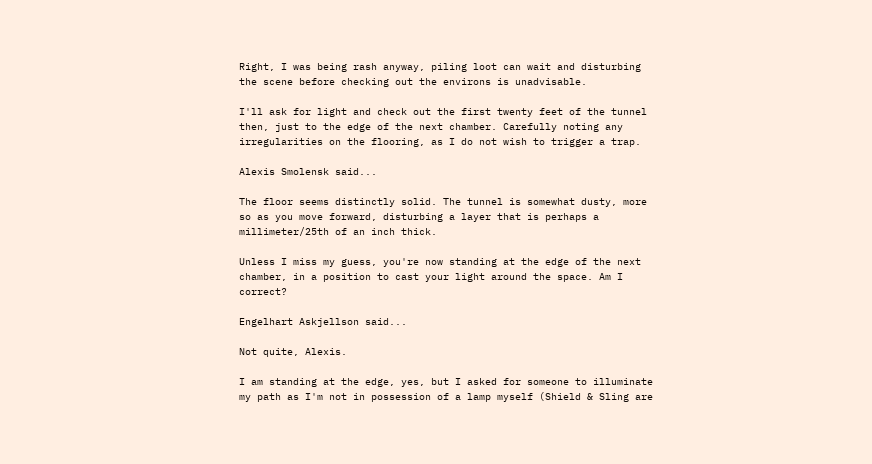Right, I was being rash anyway, piling loot can wait and disturbing the scene before checking out the environs is unadvisable.

I'll ask for light and check out the first twenty feet of the tunnel then, just to the edge of the next chamber. Carefully noting any irregularities on the flooring, as I do not wish to trigger a trap.

Alexis Smolensk said...

The floor seems distinctly solid. The tunnel is somewhat dusty, more so as you move forward, disturbing a layer that is perhaps a millimeter/25th of an inch thick.

Unless I miss my guess, you're now standing at the edge of the next chamber, in a position to cast your light around the space. Am I correct?

Engelhart Askjellson said...

Not quite, Alexis.

I am standing at the edge, yes, but I asked for someone to illuminate my path as I'm not in possession of a lamp myself (Shield & Sling are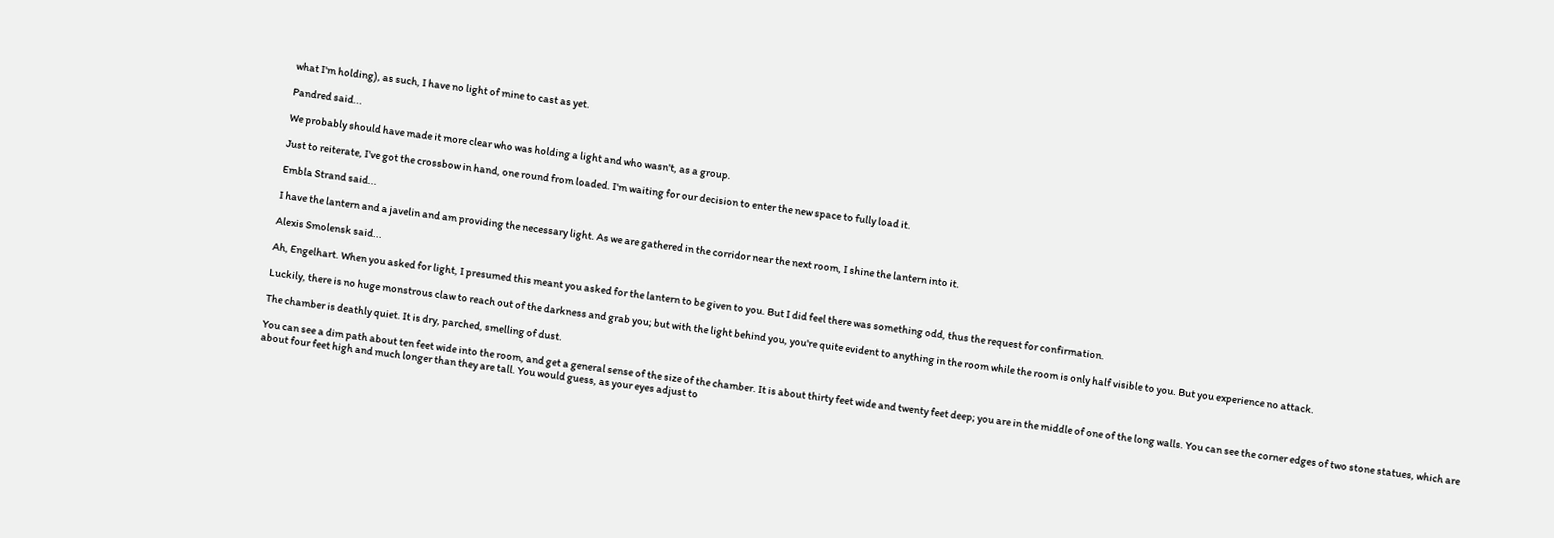what I'm holding), as such, I have no light of mine to cast as yet.

Pandred said...

We probably should have made it more clear who was holding a light and who wasn't, as a group.

Just to reiterate, I've got the crossbow in hand, one round from loaded. I'm waiting for our decision to enter the new space to fully load it.

Embla Strand said...

I have the lantern and a javelin and am providing the necessary light. As we are gathered in the corridor near the next room, I shine the lantern into it.

Alexis Smolensk said...

Ah, Engelhart. When you asked for light, I presumed this meant you asked for the lantern to be given to you. But I did feel there was something odd, thus the request for confirmation.

Luckily, there is no huge monstrous claw to reach out of the darkness and grab you; but with the light behind you, you're quite evident to anything in the room while the room is only half visible to you. But you experience no attack.

The chamber is deathly quiet. It is dry, parched, smelling of dust.

You can see a dim path about ten feet wide into the room, and get a general sense of the size of the chamber. It is about thirty feet wide and twenty feet deep; you are in the middle of one of the long walls. You can see the corner edges of two stone statues, which are about four feet high and much longer than they are tall. You would guess, as your eyes adjust to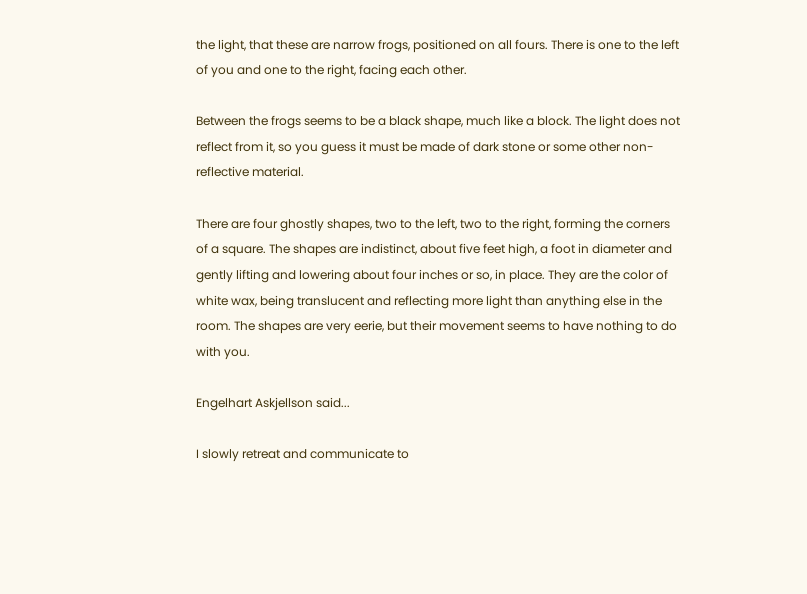the light, that these are narrow frogs, positioned on all fours. There is one to the left of you and one to the right, facing each other.

Between the frogs seems to be a black shape, much like a block. The light does not reflect from it, so you guess it must be made of dark stone or some other non-reflective material.

There are four ghostly shapes, two to the left, two to the right, forming the corners of a square. The shapes are indistinct, about five feet high, a foot in diameter and gently lifting and lowering about four inches or so, in place. They are the color of white wax, being translucent and reflecting more light than anything else in the room. The shapes are very eerie, but their movement seems to have nothing to do with you.

Engelhart Askjellson said...

I slowly retreat and communicate to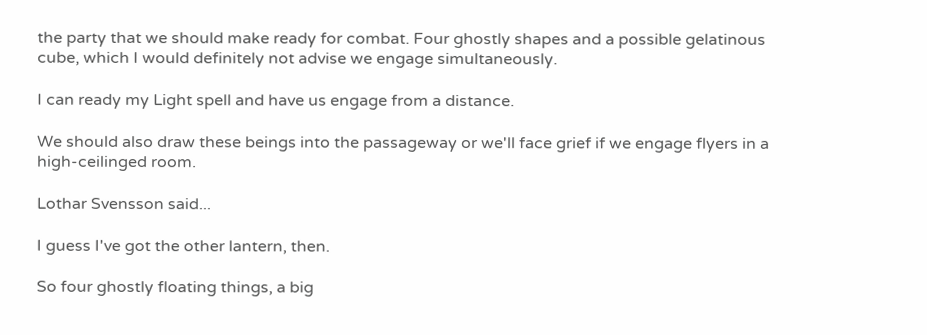the party that we should make ready for combat. Four ghostly shapes and a possible gelatinous cube, which I would definitely not advise we engage simultaneously.

I can ready my Light spell and have us engage from a distance.

We should also draw these beings into the passageway or we'll face grief if we engage flyers in a high-ceilinged room.

Lothar Svensson said...

I guess I've got the other lantern, then.

So four ghostly floating things, a big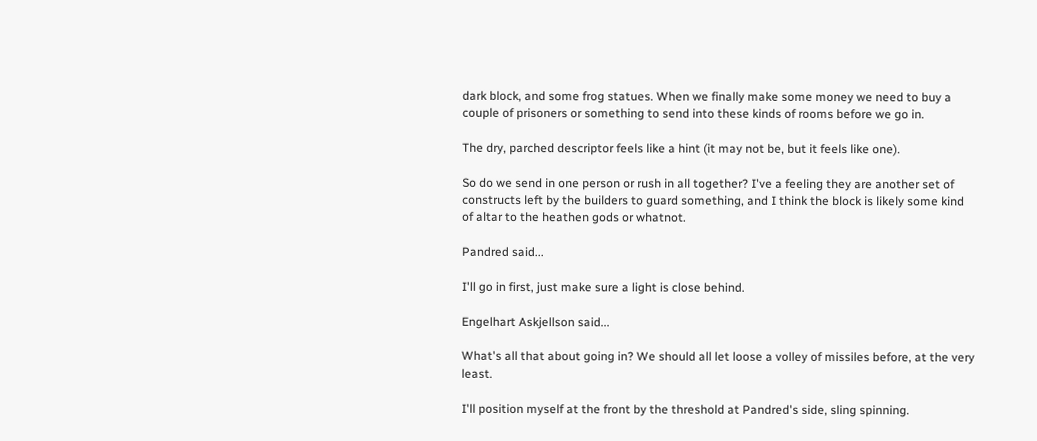dark block, and some frog statues. When we finally make some money we need to buy a couple of prisoners or something to send into these kinds of rooms before we go in.

The dry, parched descriptor feels like a hint (it may not be, but it feels like one).

So do we send in one person or rush in all together? I've a feeling they are another set of constructs left by the builders to guard something, and I think the block is likely some kind of altar to the heathen gods or whatnot.

Pandred said...

I'll go in first, just make sure a light is close behind.

Engelhart Askjellson said...

What's all that about going in? We should all let loose a volley of missiles before, at the very least.

I'll position myself at the front by the threshold at Pandred's side, sling spinning.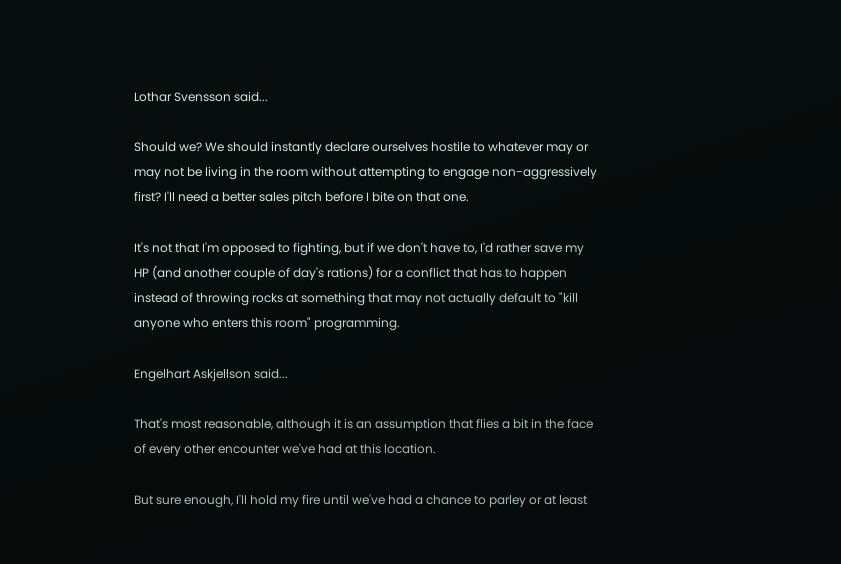Lothar Svensson said...

Should we? We should instantly declare ourselves hostile to whatever may or may not be living in the room without attempting to engage non-aggressively first? I'll need a better sales pitch before I bite on that one.

It's not that I'm opposed to fighting, but if we don't have to, I'd rather save my HP (and another couple of day's rations) for a conflict that has to happen instead of throwing rocks at something that may not actually default to "kill anyone who enters this room" programming.

Engelhart Askjellson said...

That's most reasonable, although it is an assumption that flies a bit in the face of every other encounter we've had at this location.

But sure enough, I'll hold my fire until we've had a chance to parley or at least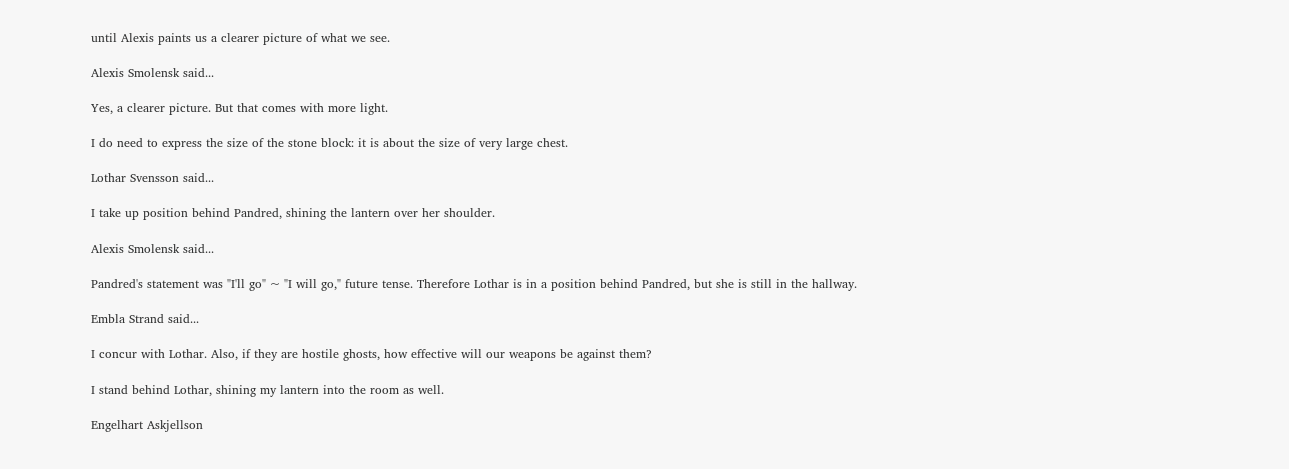until Alexis paints us a clearer picture of what we see.

Alexis Smolensk said...

Yes, a clearer picture. But that comes with more light.

I do need to express the size of the stone block: it is about the size of very large chest.

Lothar Svensson said...

I take up position behind Pandred, shining the lantern over her shoulder.

Alexis Smolensk said...

Pandred's statement was "I'll go" ~ "I will go," future tense. Therefore Lothar is in a position behind Pandred, but she is still in the hallway.

Embla Strand said...

I concur with Lothar. Also, if they are hostile ghosts, how effective will our weapons be against them?

I stand behind Lothar, shining my lantern into the room as well.

Engelhart Askjellson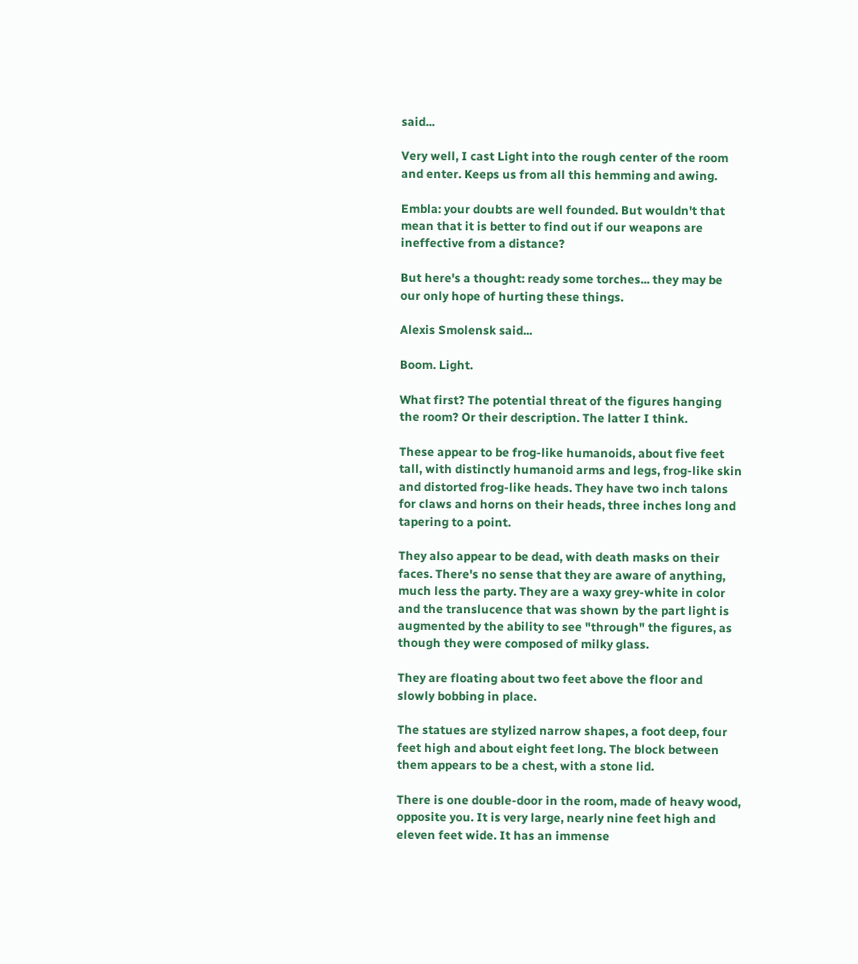said...

Very well, I cast Light into the rough center of the room and enter. Keeps us from all this hemming and awing.

Embla: your doubts are well founded. But wouldn't that mean that it is better to find out if our weapons are ineffective from a distance?

But here's a thought: ready some torches... they may be our only hope of hurting these things.

Alexis Smolensk said...

Boom. Light.

What first? The potential threat of the figures hanging the room? Or their description. The latter I think.

These appear to be frog-like humanoids, about five feet tall, with distinctly humanoid arms and legs, frog-like skin and distorted frog-like heads. They have two inch talons for claws and horns on their heads, three inches long and tapering to a point.

They also appear to be dead, with death masks on their faces. There's no sense that they are aware of anything, much less the party. They are a waxy grey-white in color and the translucence that was shown by the part light is augmented by the ability to see "through" the figures, as though they were composed of milky glass.

They are floating about two feet above the floor and slowly bobbing in place.

The statues are stylized narrow shapes, a foot deep, four feet high and about eight feet long. The block between them appears to be a chest, with a stone lid.

There is one double-door in the room, made of heavy wood, opposite you. It is very large, nearly nine feet high and eleven feet wide. It has an immense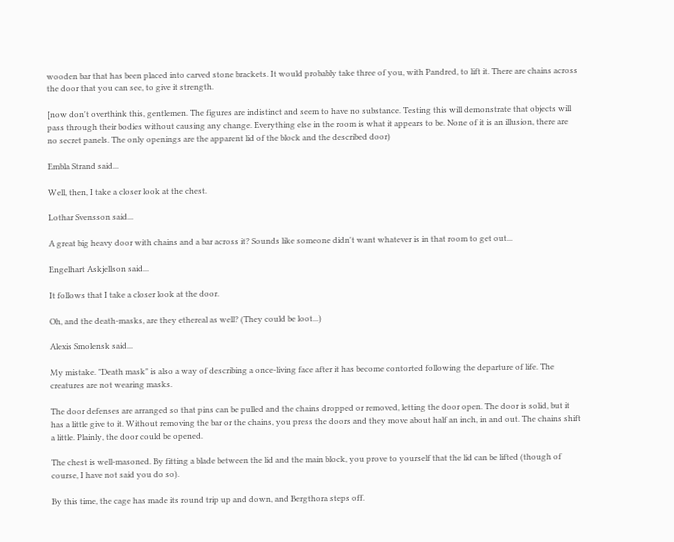wooden bar that has been placed into carved stone brackets. It would probably take three of you, with Pandred, to lift it. There are chains across the door that you can see, to give it strength.

[now don't overthink this, gentlemen. The figures are indistinct and seem to have no substance. Testing this will demonstrate that objects will pass through their bodies without causing any change. Everything else in the room is what it appears to be. None of it is an illusion, there are no secret panels. The only openings are the apparent lid of the block and the described door)

Embla Strand said...

Well, then, I take a closer look at the chest.

Lothar Svensson said...

A great big heavy door with chains and a bar across it? Sounds like someone didn't want whatever is in that room to get out...

Engelhart Askjellson said...

It follows that I take a closer look at the door.

Oh, and the death-masks, are they ethereal as well? (They could be loot...)

Alexis Smolensk said...

My mistake. "Death mask" is also a way of describing a once-living face after it has become contorted following the departure of life. The creatures are not wearing masks.

The door defenses are arranged so that pins can be pulled and the chains dropped or removed, letting the door open. The door is solid, but it has a little give to it. Without removing the bar or the chains, you press the doors and they move about half an inch, in and out. The chains shift a little. Plainly, the door could be opened.

The chest is well-masoned. By fitting a blade between the lid and the main block, you prove to yourself that the lid can be lifted (though of course, I have not said you do so).

By this time, the cage has made its round trip up and down, and Bergthora steps off.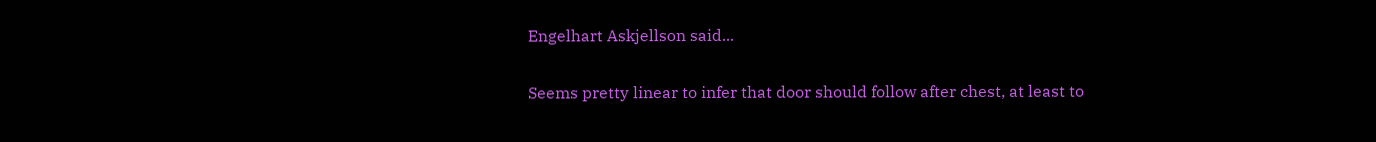Engelhart Askjellson said...

Seems pretty linear to infer that door should follow after chest, at least to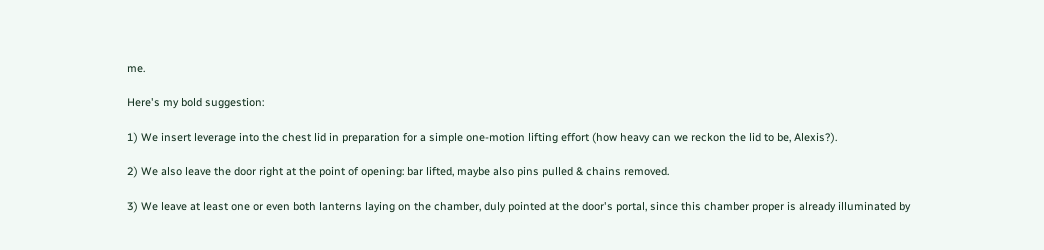me.

Here's my bold suggestion:

1) We insert leverage into the chest lid in preparation for a simple one-motion lifting effort (how heavy can we reckon the lid to be, Alexis?).

2) We also leave the door right at the point of opening: bar lifted, maybe also pins pulled & chains removed.

3) We leave at least one or even both lanterns laying on the chamber, duly pointed at the door's portal, since this chamber proper is already illuminated by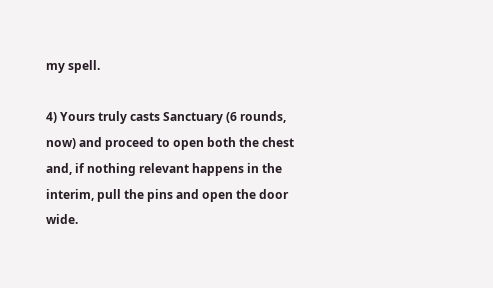my spell.

4) Yours truly casts Sanctuary (6 rounds, now) and proceed to open both the chest and, if nothing relevant happens in the interim, pull the pins and open the door wide.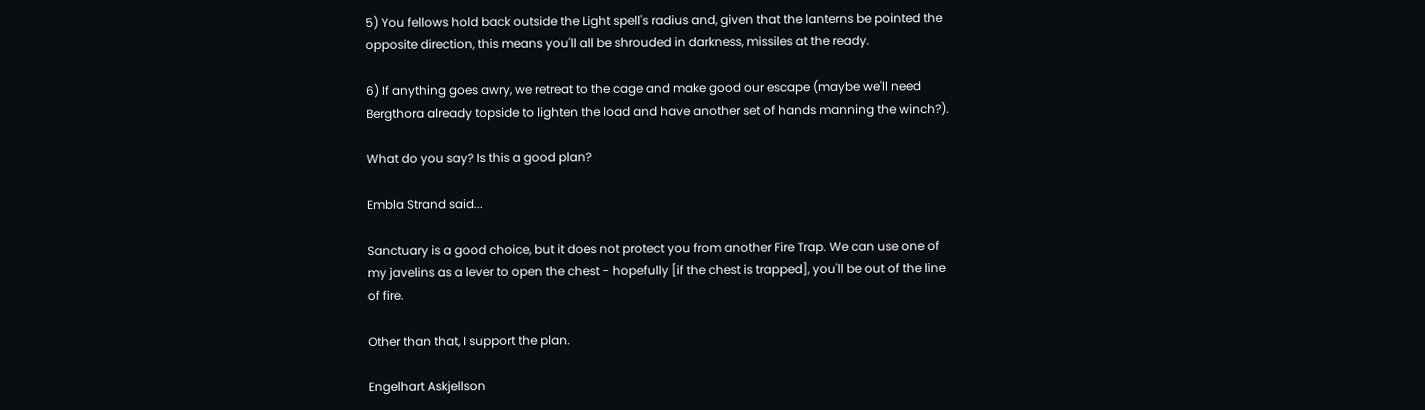5) You fellows hold back outside the Light spell's radius and, given that the lanterns be pointed the opposite direction, this means you'll all be shrouded in darkness, missiles at the ready.

6) If anything goes awry, we retreat to the cage and make good our escape (maybe we'll need Bergthora already topside to lighten the load and have another set of hands manning the winch?).

What do you say? Is this a good plan?

Embla Strand said...

Sanctuary is a good choice, but it does not protect you from another Fire Trap. We can use one of my javelins as a lever to open the chest - hopefully [if the chest is trapped], you'll be out of the line of fire.

Other than that, I support the plan.

Engelhart Askjellson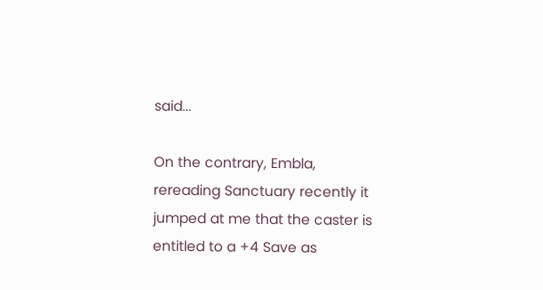said...

On the contrary, Embla, rereading Sanctuary recently it jumped at me that the caster is entitled to a +4 Save as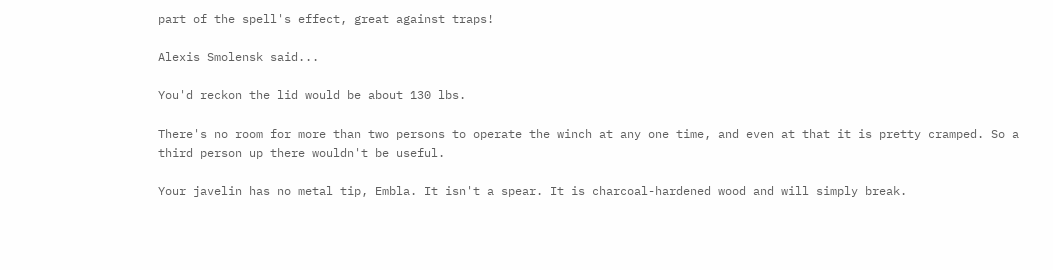part of the spell's effect, great against traps!

Alexis Smolensk said...

You'd reckon the lid would be about 130 lbs.

There's no room for more than two persons to operate the winch at any one time, and even at that it is pretty cramped. So a third person up there wouldn't be useful.

Your javelin has no metal tip, Embla. It isn't a spear. It is charcoal-hardened wood and will simply break.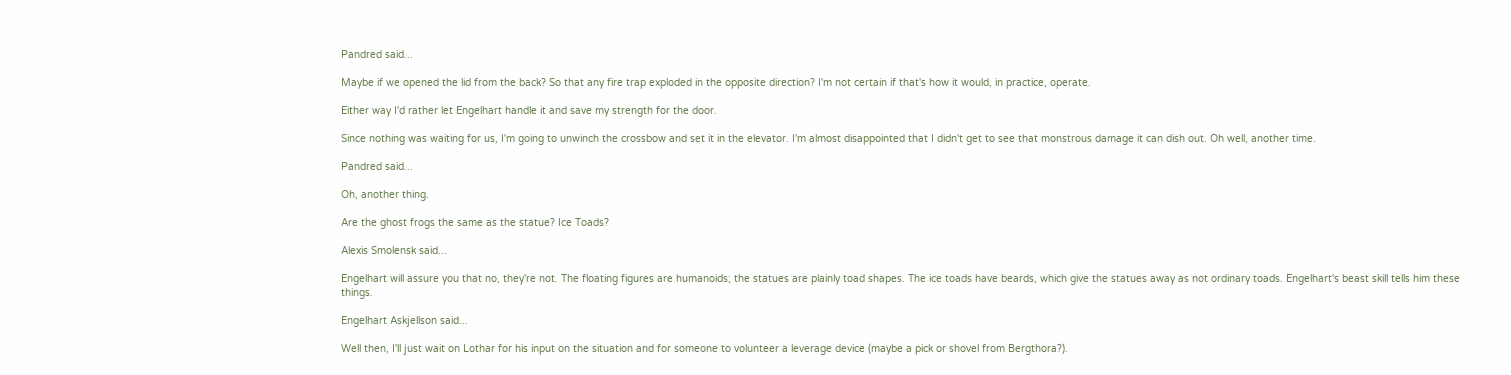Pandred said...

Maybe if we opened the lid from the back? So that any fire trap exploded in the opposite direction? I'm not certain if that's how it would, in practice, operate.

Either way I'd rather let Engelhart handle it and save my strength for the door.

Since nothing was waiting for us, I'm going to unwinch the crossbow and set it in the elevator. I'm almost disappointed that I didn't get to see that monstrous damage it can dish out. Oh well, another time.

Pandred said...

Oh, another thing.

Are the ghost frogs the same as the statue? Ice Toads?

Alexis Smolensk said...

Engelhart will assure you that no, they're not. The floating figures are humanoids; the statues are plainly toad shapes. The ice toads have beards, which give the statues away as not ordinary toads. Engelhart's beast skill tells him these things.

Engelhart Askjellson said...

Well then, I'll just wait on Lothar for his input on the situation and for someone to volunteer a leverage device (maybe a pick or shovel from Bergthora?).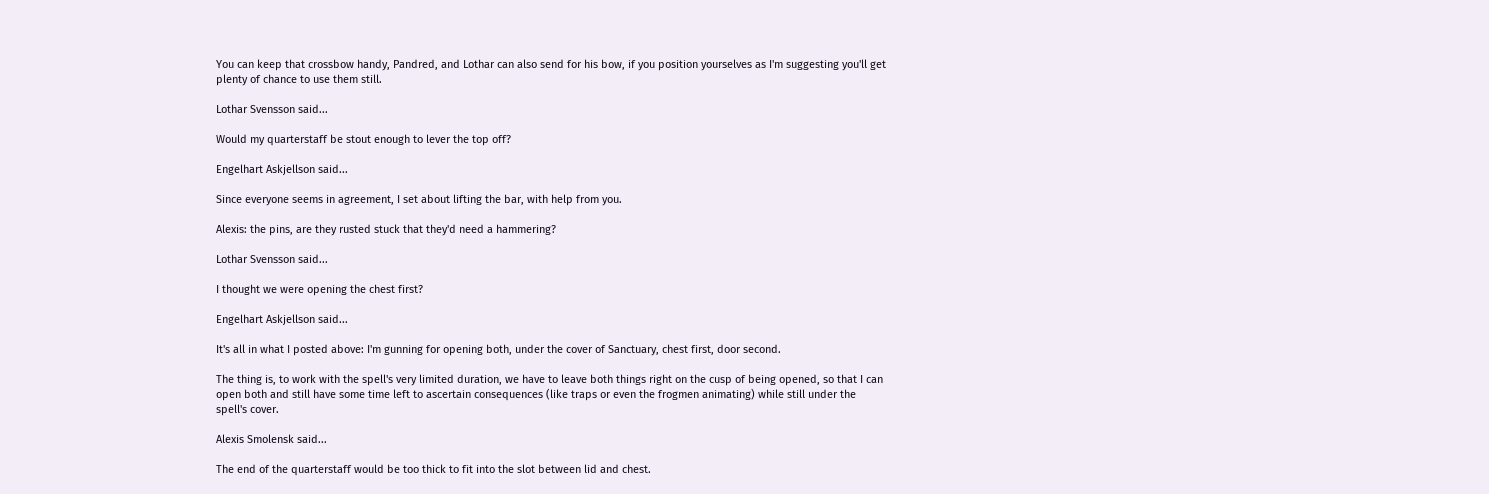You can keep that crossbow handy, Pandred, and Lothar can also send for his bow, if you position yourselves as I'm suggesting you'll get plenty of chance to use them still.

Lothar Svensson said...

Would my quarterstaff be stout enough to lever the top off?

Engelhart Askjellson said...

Since everyone seems in agreement, I set about lifting the bar, with help from you.

Alexis: the pins, are they rusted stuck that they'd need a hammering?

Lothar Svensson said...

I thought we were opening the chest first?

Engelhart Askjellson said...

It's all in what I posted above: I'm gunning for opening both, under the cover of Sanctuary, chest first, door second.

The thing is, to work with the spell's very limited duration, we have to leave both things right on the cusp of being opened, so that I can open both and still have some time left to ascertain consequences (like traps or even the frogmen animating) while still under the spell's cover.

Alexis Smolensk said...

The end of the quarterstaff would be too thick to fit into the slot between lid and chest.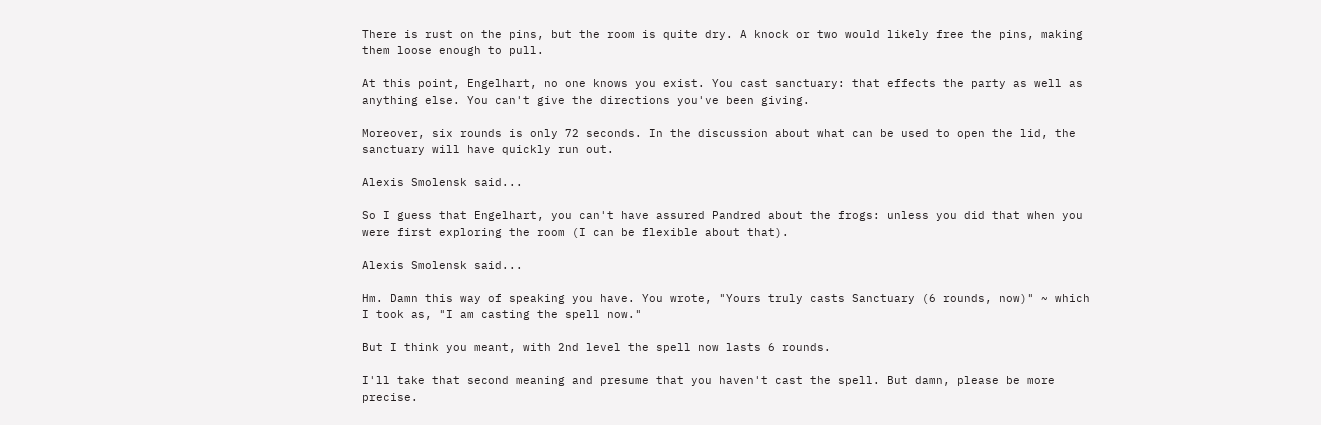There is rust on the pins, but the room is quite dry. A knock or two would likely free the pins, making them loose enough to pull.

At this point, Engelhart, no one knows you exist. You cast sanctuary: that effects the party as well as anything else. You can't give the directions you've been giving.

Moreover, six rounds is only 72 seconds. In the discussion about what can be used to open the lid, the sanctuary will have quickly run out.

Alexis Smolensk said...

So I guess that Engelhart, you can't have assured Pandred about the frogs: unless you did that when you were first exploring the room (I can be flexible about that).

Alexis Smolensk said...

Hm. Damn this way of speaking you have. You wrote, "Yours truly casts Sanctuary (6 rounds, now)" ~ which I took as, "I am casting the spell now."

But I think you meant, with 2nd level the spell now lasts 6 rounds.

I'll take that second meaning and presume that you haven't cast the spell. But damn, please be more precise.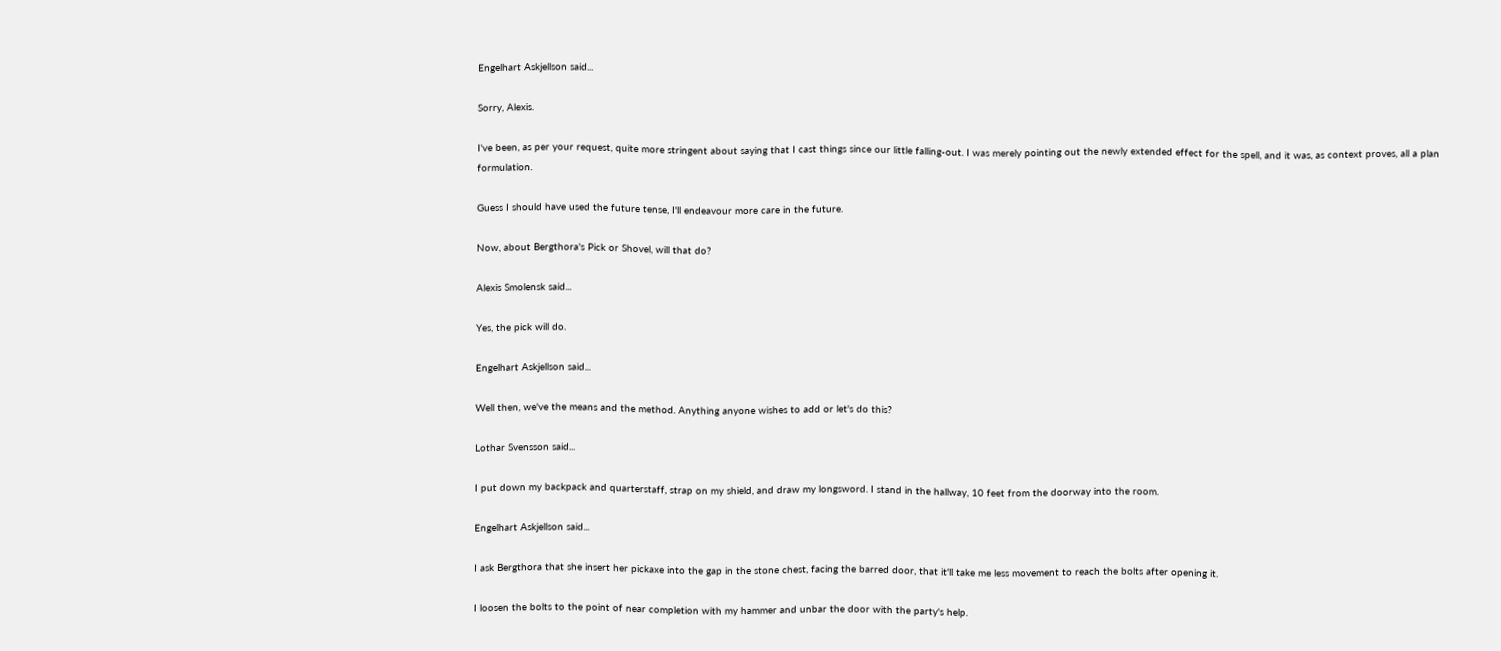Engelhart Askjellson said...

Sorry, Alexis.

I've been, as per your request, quite more stringent about saying that I cast things since our little falling-out. I was merely pointing out the newly extended effect for the spell, and it was, as context proves, all a plan formulation.

Guess I should have used the future tense, I'll endeavour more care in the future.

Now, about Bergthora's Pick or Shovel, will that do?

Alexis Smolensk said...

Yes, the pick will do.

Engelhart Askjellson said...

Well then, we've the means and the method. Anything anyone wishes to add or let's do this?

Lothar Svensson said...

I put down my backpack and quarterstaff, strap on my shield, and draw my longsword. I stand in the hallway, 10 feet from the doorway into the room.

Engelhart Askjellson said...

I ask Bergthora that she insert her pickaxe into the gap in the stone chest, facing the barred door, that it'll take me less movement to reach the bolts after opening it.

I loosen the bolts to the point of near completion with my hammer and unbar the door with the party's help.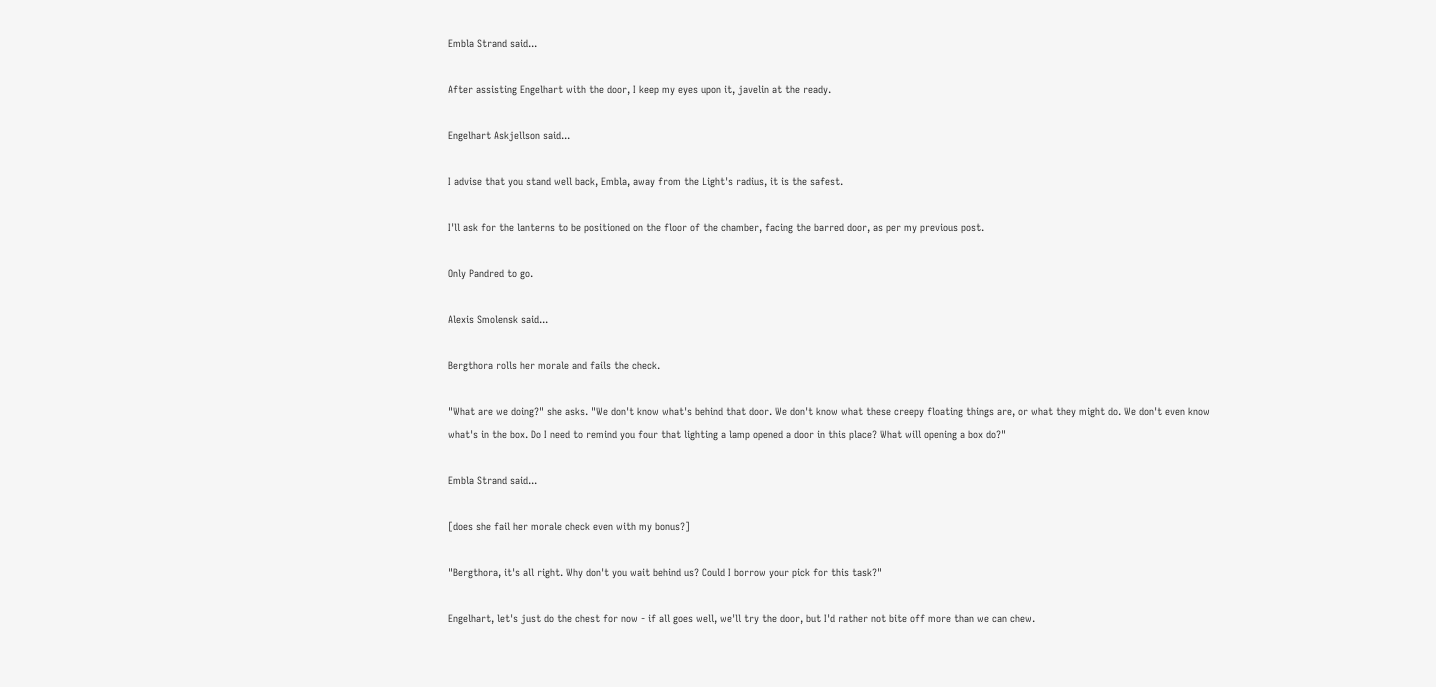Embla Strand said...

After assisting Engelhart with the door, I keep my eyes upon it, javelin at the ready.

Engelhart Askjellson said...

I advise that you stand well back, Embla, away from the Light's radius, it is the safest.

I'll ask for the lanterns to be positioned on the floor of the chamber, facing the barred door, as per my previous post.

Only Pandred to go.

Alexis Smolensk said...

Bergthora rolls her morale and fails the check.

"What are we doing?" she asks. "We don't know what's behind that door. We don't know what these creepy floating things are, or what they might do. We don't even know what's in the box. Do I need to remind you four that lighting a lamp opened a door in this place? What will opening a box do?"

Embla Strand said...

[does she fail her morale check even with my bonus?]

"Bergthora, it's all right. Why don't you wait behind us? Could I borrow your pick for this task?"

Engelhart, let's just do the chest for now - if all goes well, we'll try the door, but I'd rather not bite off more than we can chew.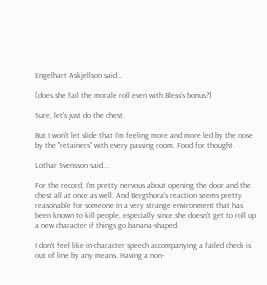Engelhart Askjellson said...

[does she fail the morale roll even with Bless's bonus?]

Sure, let's just do the chest.

But I won't let slide that I'm feeling more and more led by the nose by the "retainers" with every passing room. Food for thought.

Lothar Svensson said...

For the record, I'm pretty nervous about opening the door and the chest all at once as well. And Bergthora's reaction seems pretty reasonable for someone in a very strange environment that has been known to kill people, especially since she doesn't get to roll up a new character if things go banana-shaped.

I don't feel like in-character speech accompanying a failed check is out of line by any means. Having a non-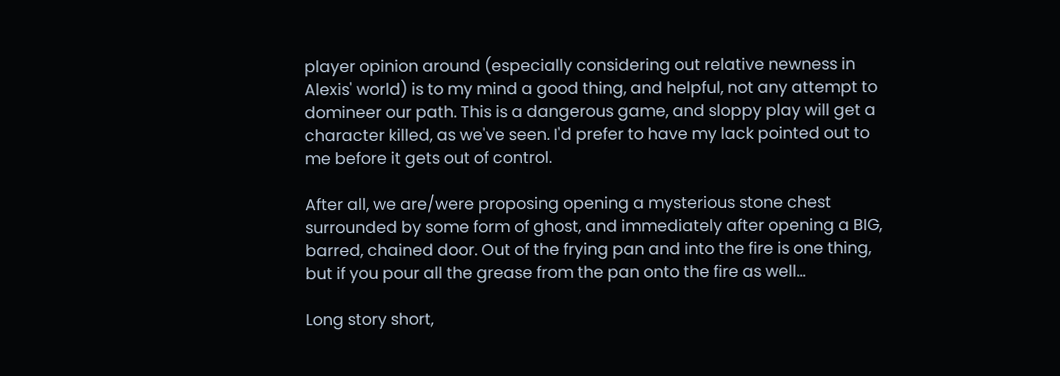player opinion around (especially considering out relative newness in Alexis' world) is to my mind a good thing, and helpful, not any attempt to domineer our path. This is a dangerous game, and sloppy play will get a character killed, as we've seen. I'd prefer to have my lack pointed out to me before it gets out of control.

After all, we are/were proposing opening a mysterious stone chest surrounded by some form of ghost, and immediately after opening a BIG, barred, chained door. Out of the frying pan and into the fire is one thing, but if you pour all the grease from the pan onto the fire as well...

Long story short,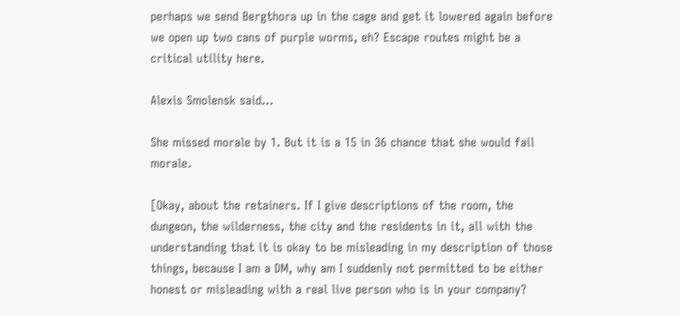perhaps we send Bergthora up in the cage and get it lowered again before we open up two cans of purple worms, eh? Escape routes might be a critical utility here.

Alexis Smolensk said...

She missed morale by 1. But it is a 15 in 36 chance that she would fail morale.

[Okay, about the retainers. If I give descriptions of the room, the dungeon, the wilderness, the city and the residents in it, all with the understanding that it is okay to be misleading in my description of those things, because I am a DM, why am I suddenly not permitted to be either honest or misleading with a real live person who is in your company?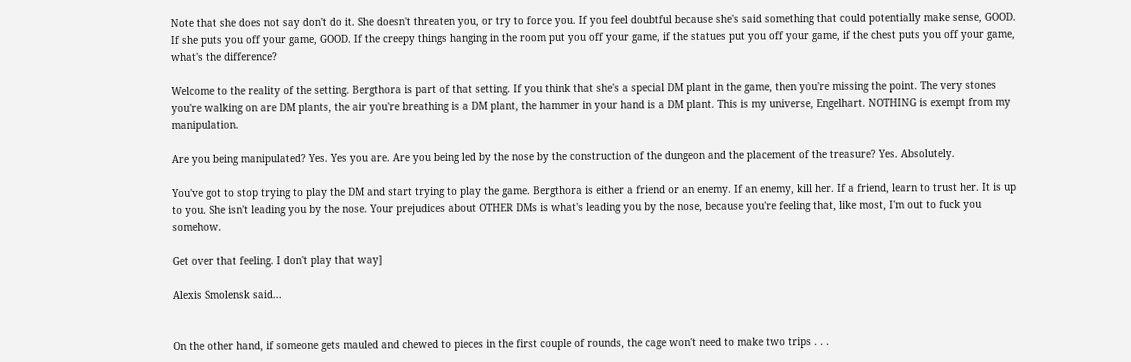Note that she does not say don't do it. She doesn't threaten you, or try to force you. If you feel doubtful because she's said something that could potentially make sense, GOOD. If she puts you off your game, GOOD. If the creepy things hanging in the room put you off your game, if the statues put you off your game, if the chest puts you off your game, what's the difference?

Welcome to the reality of the setting. Bergthora is part of that setting. If you think that she's a special DM plant in the game, then you're missing the point. The very stones you're walking on are DM plants, the air you're breathing is a DM plant, the hammer in your hand is a DM plant. This is my universe, Engelhart. NOTHING is exempt from my manipulation.

Are you being manipulated? Yes. Yes you are. Are you being led by the nose by the construction of the dungeon and the placement of the treasure? Yes. Absolutely.

You've got to stop trying to play the DM and start trying to play the game. Bergthora is either a friend or an enemy. If an enemy, kill her. If a friend, learn to trust her. It is up to you. She isn't leading you by the nose. Your prejudices about OTHER DMs is what's leading you by the nose, because you're feeling that, like most, I'm out to fuck you somehow.

Get over that feeling. I don't play that way]

Alexis Smolensk said...


On the other hand, if someone gets mauled and chewed to pieces in the first couple of rounds, the cage won't need to make two trips . . .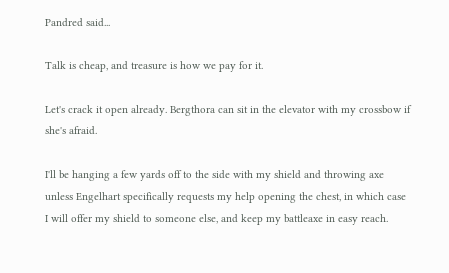Pandred said...

Talk is cheap, and treasure is how we pay for it.

Let's crack it open already. Bergthora can sit in the elevator with my crossbow if she's afraid.

I'll be hanging a few yards off to the side with my shield and throwing axe unless Engelhart specifically requests my help opening the chest, in which case I will offer my shield to someone else, and keep my battleaxe in easy reach.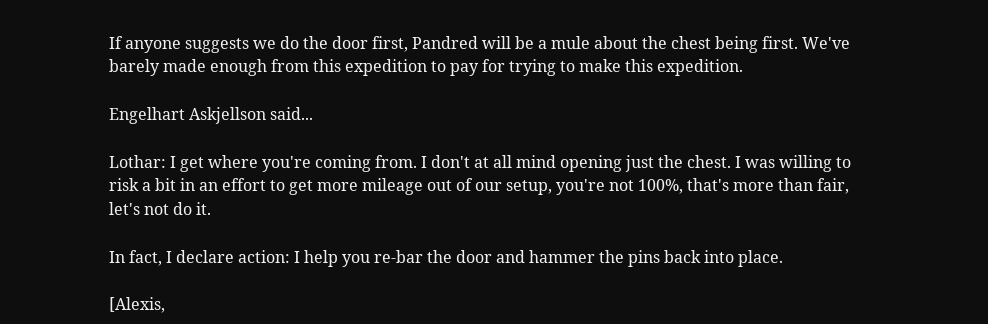If anyone suggests we do the door first, Pandred will be a mule about the chest being first. We've barely made enough from this expedition to pay for trying to make this expedition.

Engelhart Askjellson said...

Lothar: I get where you're coming from. I don't at all mind opening just the chest. I was willing to risk a bit in an effort to get more mileage out of our setup, you're not 100%, that's more than fair, let's not do it.

In fact, I declare action: I help you re-bar the door and hammer the pins back into place.

[Alexis,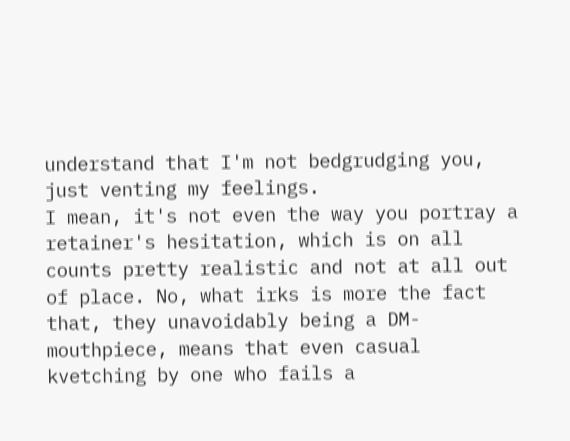understand that I'm not bedgrudging you, just venting my feelings.
I mean, it's not even the way you portray a retainer's hesitation, which is on all counts pretty realistic and not at all out of place. No, what irks is more the fact that, they unavoidably being a DM-mouthpiece, means that even casual kvetching by one who fails a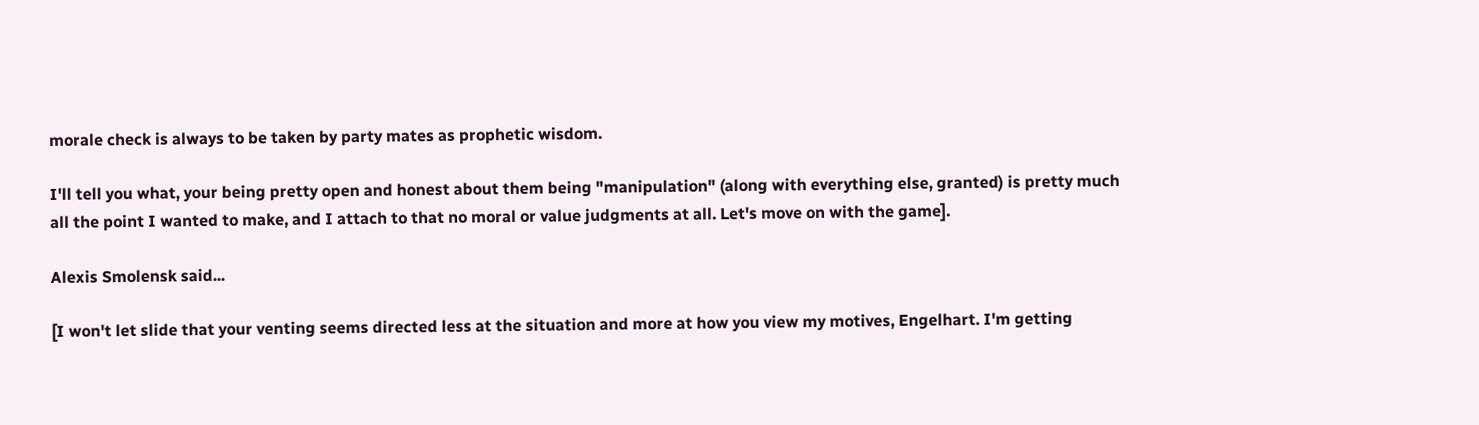morale check is always to be taken by party mates as prophetic wisdom.

I'll tell you what, your being pretty open and honest about them being "manipulation" (along with everything else, granted) is pretty much all the point I wanted to make, and I attach to that no moral or value judgments at all. Let's move on with the game].

Alexis Smolensk said...

[I won't let slide that your venting seems directed less at the situation and more at how you view my motives, Engelhart. I'm getting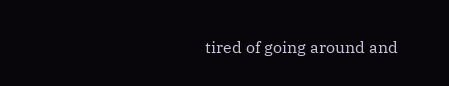tired of going around and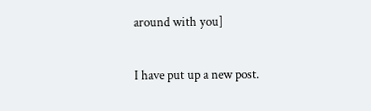around with you]

I have put up a new post.